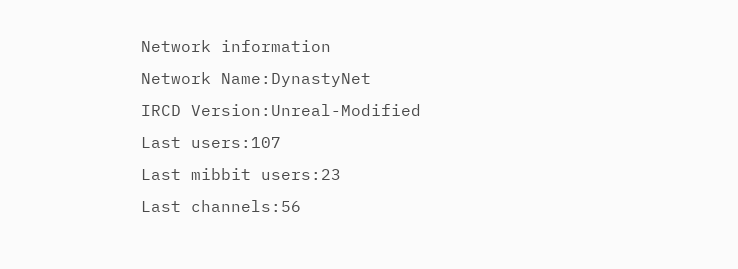Network information
Network Name:DynastyNet
IRCD Version:Unreal-Modified
Last users:107
Last mibbit users:23
Last channels:56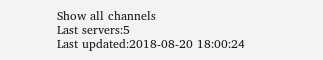Show all channels
Last servers:5
Last updated:2018-08-20 18:00:24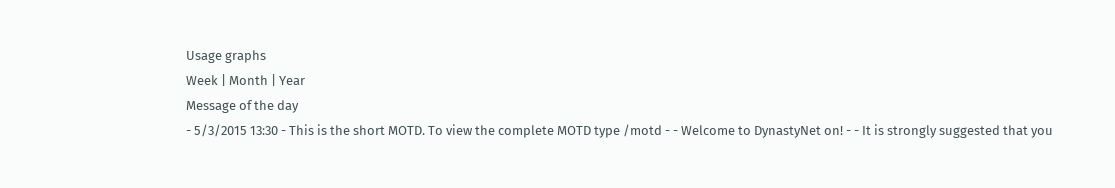Usage graphs
Week | Month | Year
Message of the day
- 5/3/2015 13:30 - This is the short MOTD. To view the complete MOTD type /motd - - Welcome to DynastyNet on! - - It is strongly suggested that you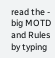read the - big MOTD and Rules by typing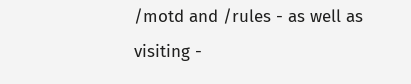/motd and /rules - as well as visiting -